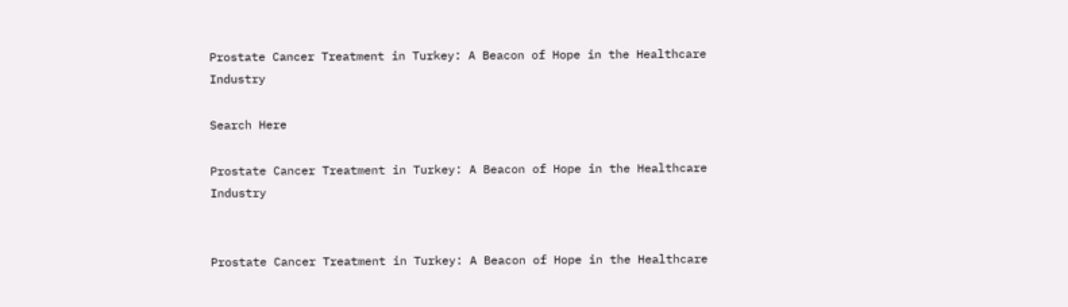Prostate Cancer Treatment in Turkey: A Beacon of Hope in the Healthcare Industry

Search Here

Prostate Cancer Treatment in Turkey: A Beacon of Hope in the Healthcare Industry


Prostate Cancer Treatment in Turkey: A Beacon of Hope in the Healthcare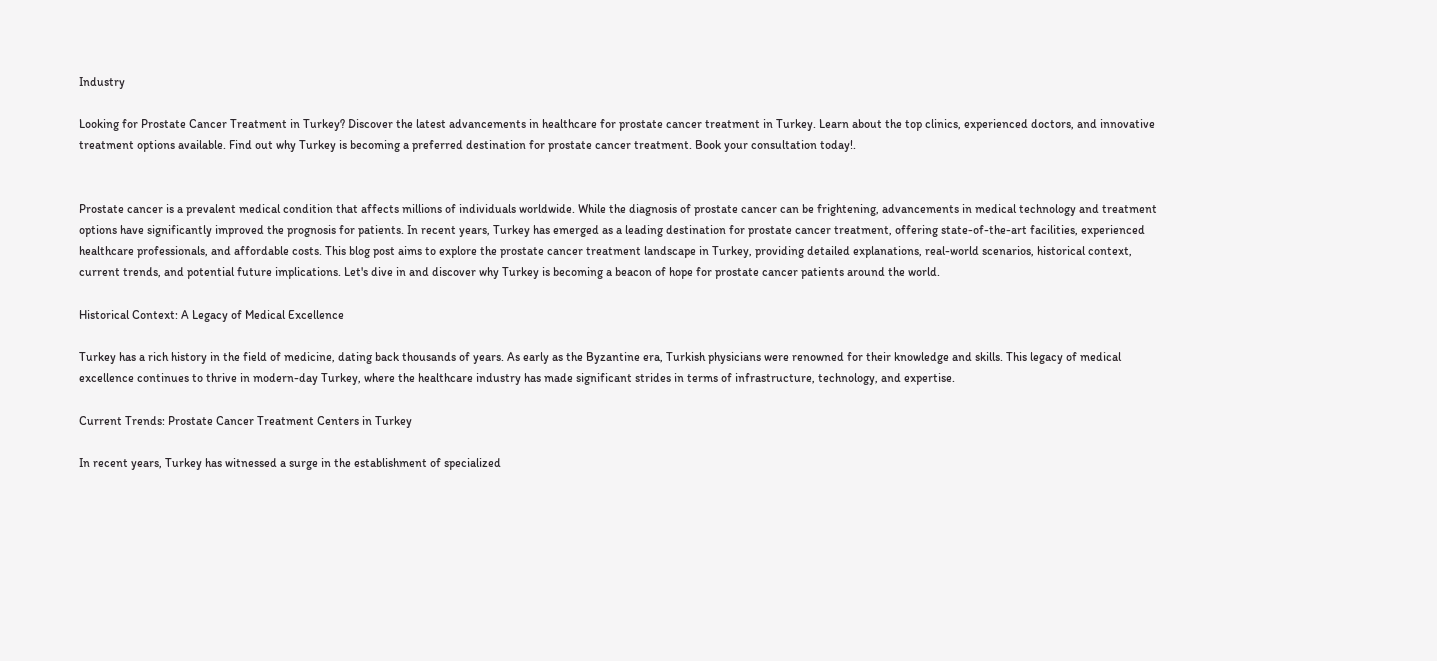Industry

Looking for Prostate Cancer Treatment in Turkey? Discover the latest advancements in healthcare for prostate cancer treatment in Turkey. Learn about the top clinics, experienced doctors, and innovative treatment options available. Find out why Turkey is becoming a preferred destination for prostate cancer treatment. Book your consultation today!.


Prostate cancer is a prevalent medical condition that affects millions of individuals worldwide. While the diagnosis of prostate cancer can be frightening, advancements in medical technology and treatment options have significantly improved the prognosis for patients. In recent years, Turkey has emerged as a leading destination for prostate cancer treatment, offering state-of-the-art facilities, experienced healthcare professionals, and affordable costs. This blog post aims to explore the prostate cancer treatment landscape in Turkey, providing detailed explanations, real-world scenarios, historical context, current trends, and potential future implications. Let's dive in and discover why Turkey is becoming a beacon of hope for prostate cancer patients around the world.

Historical Context: A Legacy of Medical Excellence

Turkey has a rich history in the field of medicine, dating back thousands of years. As early as the Byzantine era, Turkish physicians were renowned for their knowledge and skills. This legacy of medical excellence continues to thrive in modern-day Turkey, where the healthcare industry has made significant strides in terms of infrastructure, technology, and expertise.

Current Trends: Prostate Cancer Treatment Centers in Turkey

In recent years, Turkey has witnessed a surge in the establishment of specialized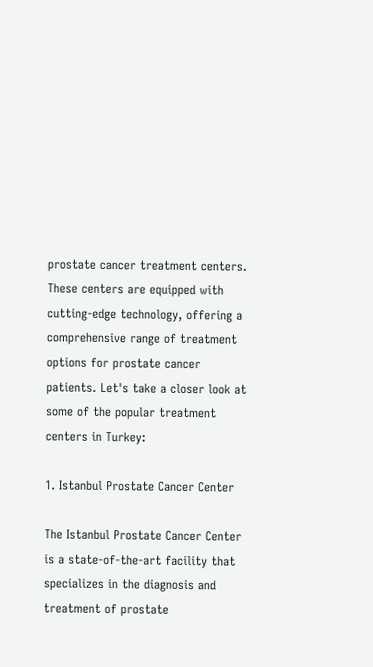prostate cancer treatment centers. These centers are equipped with cutting-edge technology, offering a comprehensive range of treatment options for prostate cancer patients. Let's take a closer look at some of the popular treatment centers in Turkey:

1. Istanbul Prostate Cancer Center

The Istanbul Prostate Cancer Center is a state-of-the-art facility that specializes in the diagnosis and treatment of prostate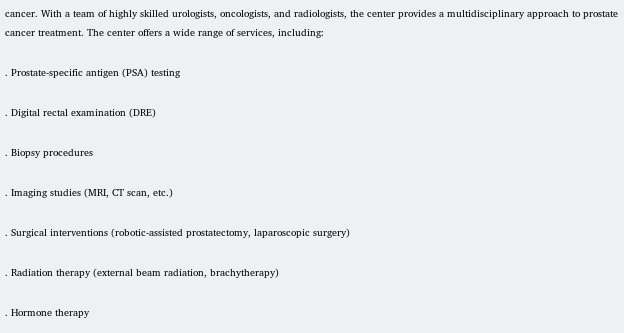cancer. With a team of highly skilled urologists, oncologists, and radiologists, the center provides a multidisciplinary approach to prostate cancer treatment. The center offers a wide range of services, including:

. Prostate-specific antigen (PSA) testing

. Digital rectal examination (DRE)

. Biopsy procedures

. Imaging studies (MRI, CT scan, etc.)

. Surgical interventions (robotic-assisted prostatectomy, laparoscopic surgery)

. Radiation therapy (external beam radiation, brachytherapy)

. Hormone therapy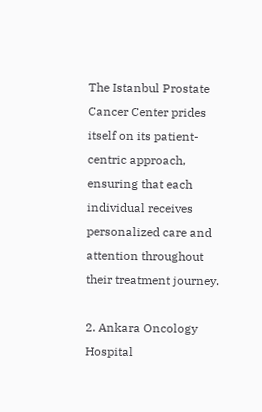The Istanbul Prostate Cancer Center prides itself on its patient-centric approach, ensuring that each individual receives personalized care and attention throughout their treatment journey.

2. Ankara Oncology Hospital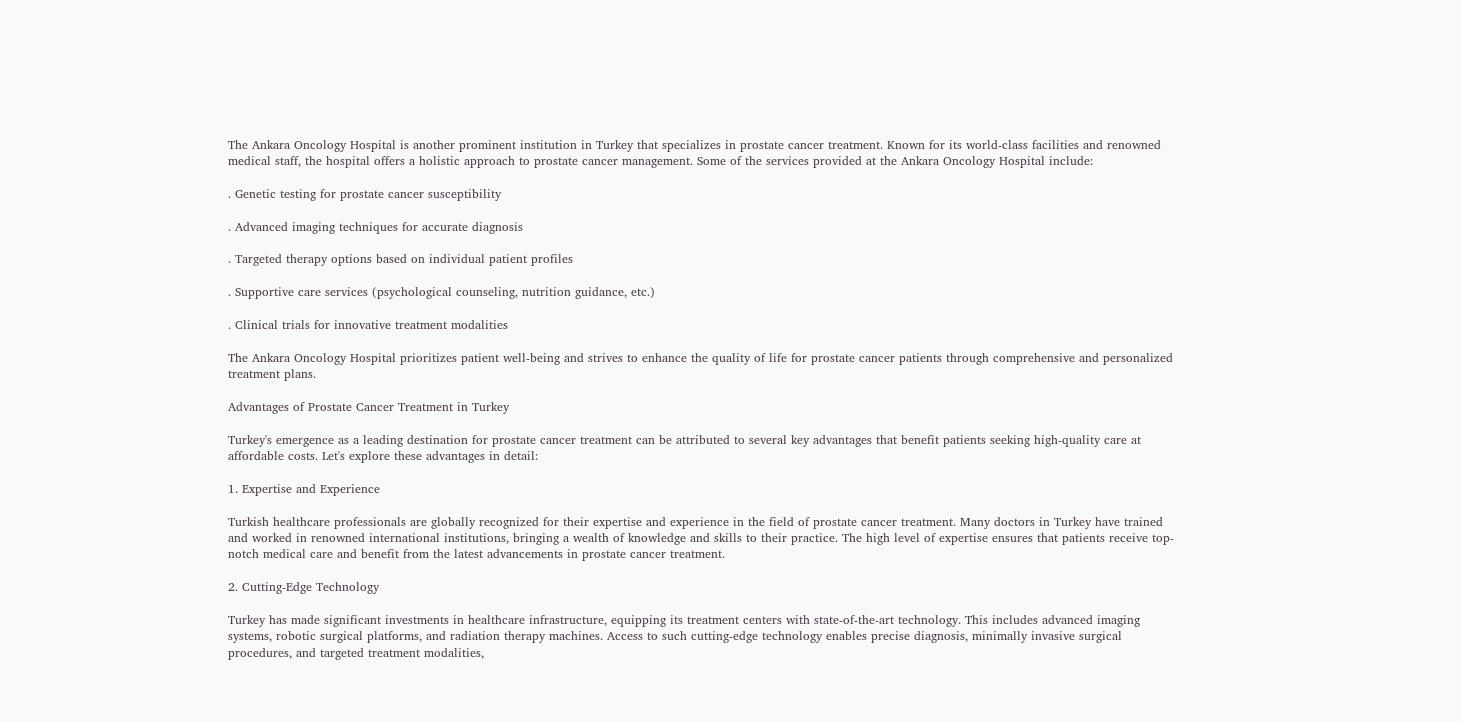The Ankara Oncology Hospital is another prominent institution in Turkey that specializes in prostate cancer treatment. Known for its world-class facilities and renowned medical staff, the hospital offers a holistic approach to prostate cancer management. Some of the services provided at the Ankara Oncology Hospital include:

. Genetic testing for prostate cancer susceptibility

. Advanced imaging techniques for accurate diagnosis

. Targeted therapy options based on individual patient profiles

. Supportive care services (psychological counseling, nutrition guidance, etc.)

. Clinical trials for innovative treatment modalities

The Ankara Oncology Hospital prioritizes patient well-being and strives to enhance the quality of life for prostate cancer patients through comprehensive and personalized treatment plans.

Advantages of Prostate Cancer Treatment in Turkey

Turkey's emergence as a leading destination for prostate cancer treatment can be attributed to several key advantages that benefit patients seeking high-quality care at affordable costs. Let's explore these advantages in detail:

1. Expertise and Experience

Turkish healthcare professionals are globally recognized for their expertise and experience in the field of prostate cancer treatment. Many doctors in Turkey have trained and worked in renowned international institutions, bringing a wealth of knowledge and skills to their practice. The high level of expertise ensures that patients receive top-notch medical care and benefit from the latest advancements in prostate cancer treatment.

2. Cutting-Edge Technology

Turkey has made significant investments in healthcare infrastructure, equipping its treatment centers with state-of-the-art technology. This includes advanced imaging systems, robotic surgical platforms, and radiation therapy machines. Access to such cutting-edge technology enables precise diagnosis, minimally invasive surgical procedures, and targeted treatment modalities,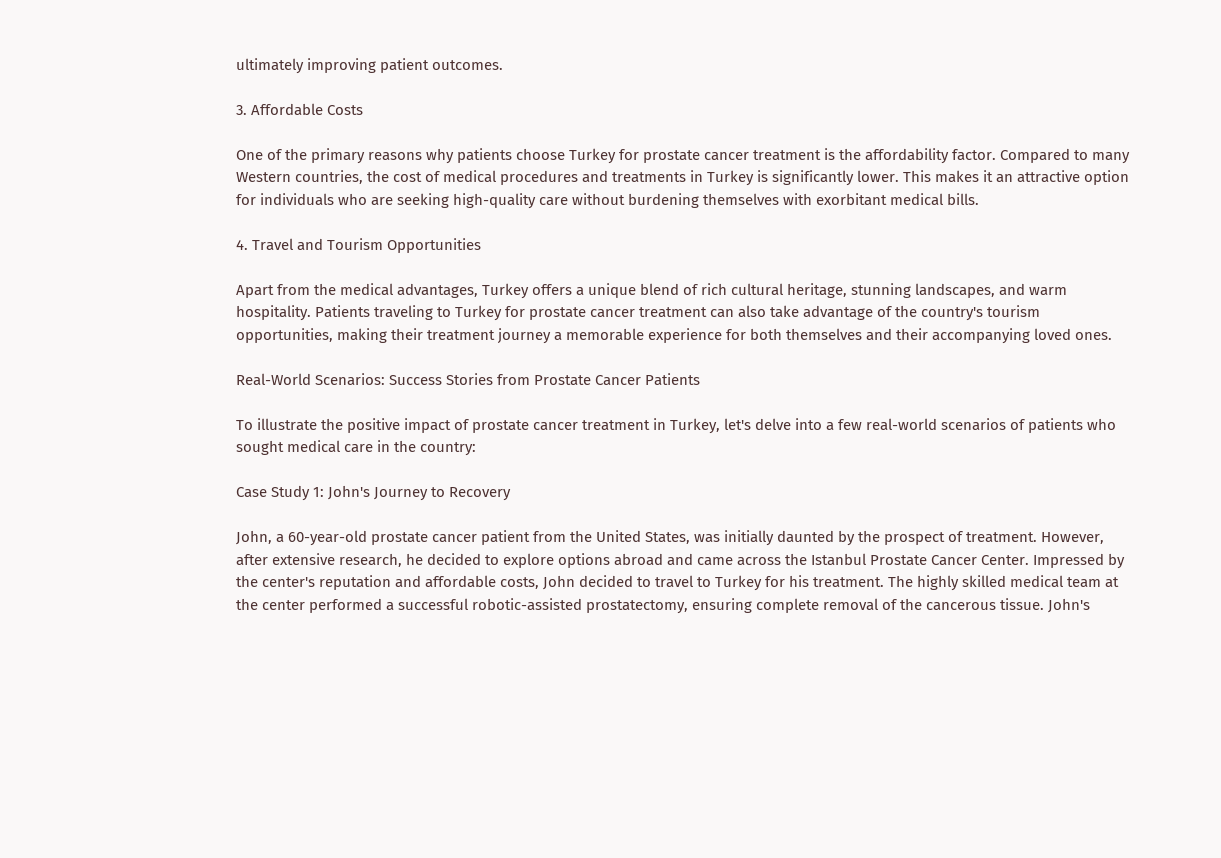ultimately improving patient outcomes.

3. Affordable Costs

One of the primary reasons why patients choose Turkey for prostate cancer treatment is the affordability factor. Compared to many Western countries, the cost of medical procedures and treatments in Turkey is significantly lower. This makes it an attractive option for individuals who are seeking high-quality care without burdening themselves with exorbitant medical bills.

4. Travel and Tourism Opportunities

Apart from the medical advantages, Turkey offers a unique blend of rich cultural heritage, stunning landscapes, and warm hospitality. Patients traveling to Turkey for prostate cancer treatment can also take advantage of the country's tourism opportunities, making their treatment journey a memorable experience for both themselves and their accompanying loved ones.

Real-World Scenarios: Success Stories from Prostate Cancer Patients

To illustrate the positive impact of prostate cancer treatment in Turkey, let's delve into a few real-world scenarios of patients who sought medical care in the country:

Case Study 1: John's Journey to Recovery

John, a 60-year-old prostate cancer patient from the United States, was initially daunted by the prospect of treatment. However, after extensive research, he decided to explore options abroad and came across the Istanbul Prostate Cancer Center. Impressed by the center's reputation and affordable costs, John decided to travel to Turkey for his treatment. The highly skilled medical team at the center performed a successful robotic-assisted prostatectomy, ensuring complete removal of the cancerous tissue. John's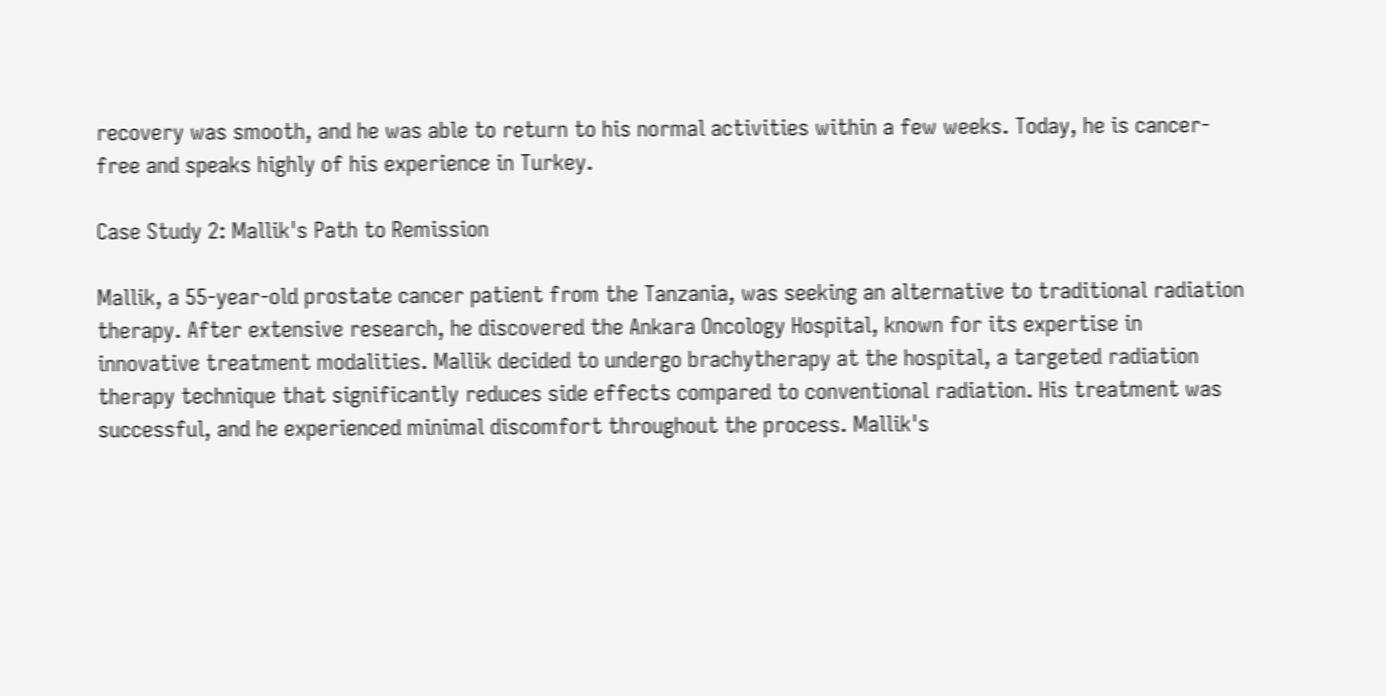recovery was smooth, and he was able to return to his normal activities within a few weeks. Today, he is cancer-free and speaks highly of his experience in Turkey.

Case Study 2: Mallik's Path to Remission

Mallik, a 55-year-old prostate cancer patient from the Tanzania, was seeking an alternative to traditional radiation therapy. After extensive research, he discovered the Ankara Oncology Hospital, known for its expertise in innovative treatment modalities. Mallik decided to undergo brachytherapy at the hospital, a targeted radiation therapy technique that significantly reduces side effects compared to conventional radiation. His treatment was successful, and he experienced minimal discomfort throughout the process. Mallik's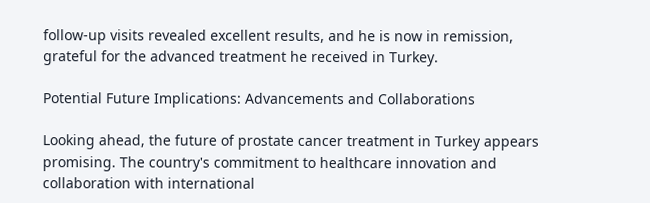follow-up visits revealed excellent results, and he is now in remission, grateful for the advanced treatment he received in Turkey.

Potential Future Implications: Advancements and Collaborations

Looking ahead, the future of prostate cancer treatment in Turkey appears promising. The country's commitment to healthcare innovation and collaboration with international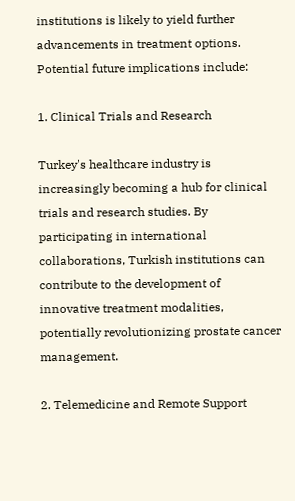institutions is likely to yield further advancements in treatment options. Potential future implications include:

1. Clinical Trials and Research

Turkey's healthcare industry is increasingly becoming a hub for clinical trials and research studies. By participating in international collaborations, Turkish institutions can contribute to the development of innovative treatment modalities, potentially revolutionizing prostate cancer management.

2. Telemedicine and Remote Support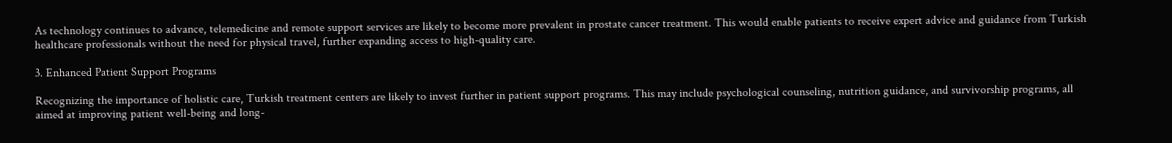As technology continues to advance, telemedicine and remote support services are likely to become more prevalent in prostate cancer treatment. This would enable patients to receive expert advice and guidance from Turkish healthcare professionals without the need for physical travel, further expanding access to high-quality care.

3. Enhanced Patient Support Programs

Recognizing the importance of holistic care, Turkish treatment centers are likely to invest further in patient support programs. This may include psychological counseling, nutrition guidance, and survivorship programs, all aimed at improving patient well-being and long-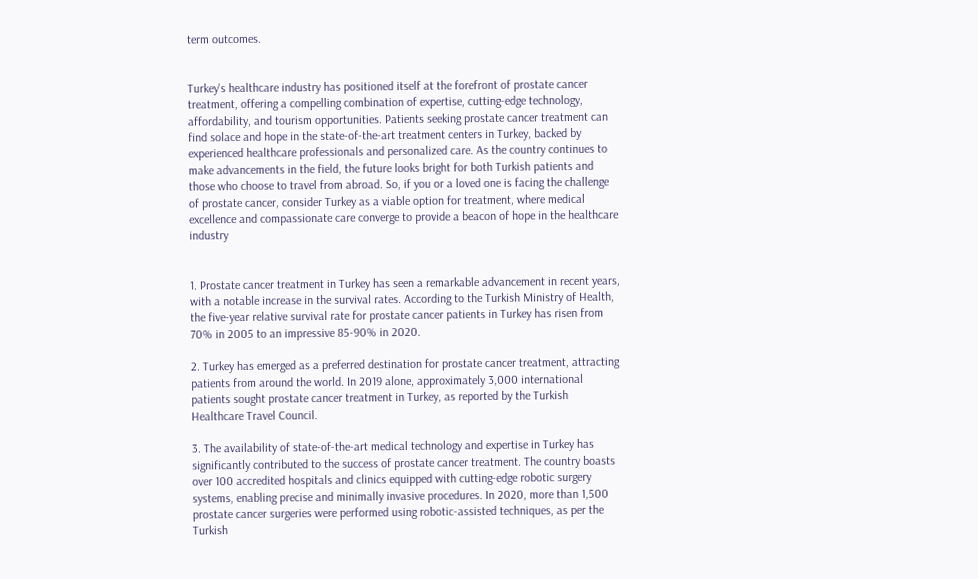term outcomes.


Turkey's healthcare industry has positioned itself at the forefront of prostate cancer treatment, offering a compelling combination of expertise, cutting-edge technology, affordability, and tourism opportunities. Patients seeking prostate cancer treatment can find solace and hope in the state-of-the-art treatment centers in Turkey, backed by experienced healthcare professionals and personalized care. As the country continues to make advancements in the field, the future looks bright for both Turkish patients and those who choose to travel from abroad. So, if you or a loved one is facing the challenge of prostate cancer, consider Turkey as a viable option for treatment, where medical excellence and compassionate care converge to provide a beacon of hope in the healthcare industry


1. Prostate cancer treatment in Turkey has seen a remarkable advancement in recent years, with a notable increase in the survival rates. According to the Turkish Ministry of Health, the five-year relative survival rate for prostate cancer patients in Turkey has risen from 70% in 2005 to an impressive 85-90% in 2020.

2. Turkey has emerged as a preferred destination for prostate cancer treatment, attracting patients from around the world. In 2019 alone, approximately 3,000 international patients sought prostate cancer treatment in Turkey, as reported by the Turkish Healthcare Travel Council.

3. The availability of state-of-the-art medical technology and expertise in Turkey has significantly contributed to the success of prostate cancer treatment. The country boasts over 100 accredited hospitals and clinics equipped with cutting-edge robotic surgery systems, enabling precise and minimally invasive procedures. In 2020, more than 1,500 prostate cancer surgeries were performed using robotic-assisted techniques, as per the Turkish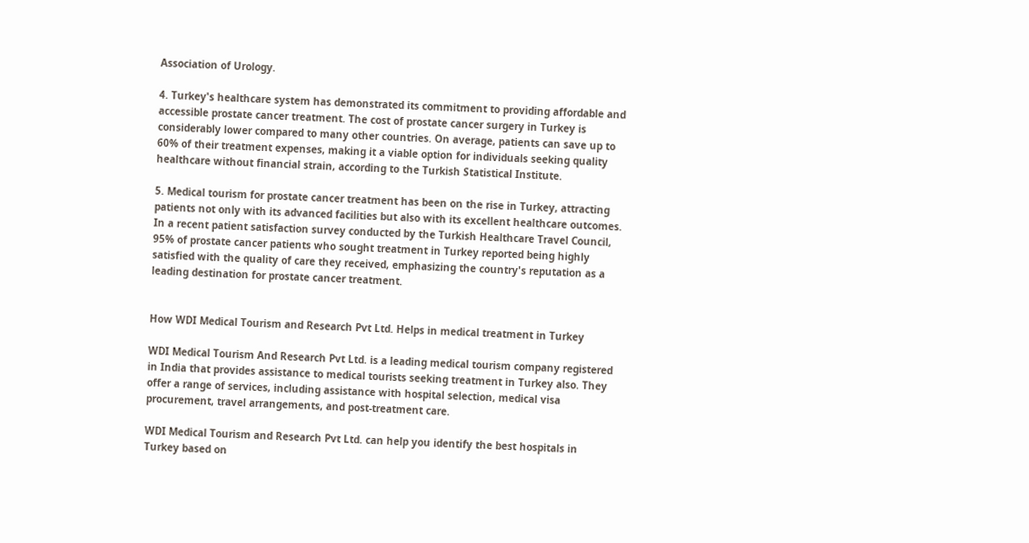Association of Urology.

4. Turkey's healthcare system has demonstrated its commitment to providing affordable and accessible prostate cancer treatment. The cost of prostate cancer surgery in Turkey is considerably lower compared to many other countries. On average, patients can save up to 60% of their treatment expenses, making it a viable option for individuals seeking quality healthcare without financial strain, according to the Turkish Statistical Institute.

5. Medical tourism for prostate cancer treatment has been on the rise in Turkey, attracting patients not only with its advanced facilities but also with its excellent healthcare outcomes. In a recent patient satisfaction survey conducted by the Turkish Healthcare Travel Council, 95% of prostate cancer patients who sought treatment in Turkey reported being highly satisfied with the quality of care they received, emphasizing the country's reputation as a leading destination for prostate cancer treatment.


How WDI Medical Tourism and Research Pvt Ltd. Helps in medical treatment in Turkey

WDI Medical Tourism And Research Pvt Ltd. is a leading medical tourism company registered in India that provides assistance to medical tourists seeking treatment in Turkey also. They offer a range of services, including assistance with hospital selection, medical visa procurement, travel arrangements, and post-treatment care.

WDI Medical Tourism and Research Pvt Ltd. can help you identify the best hospitals in Turkey based on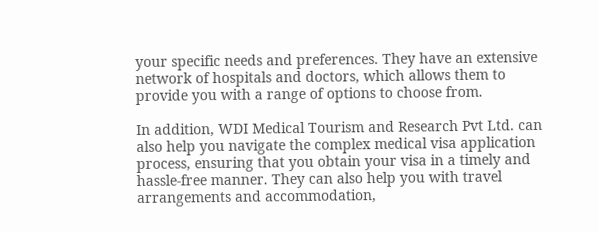your specific needs and preferences. They have an extensive network of hospitals and doctors, which allows them to provide you with a range of options to choose from.

In addition, WDI Medical Tourism and Research Pvt Ltd. can also help you navigate the complex medical visa application process, ensuring that you obtain your visa in a timely and hassle-free manner. They can also help you with travel arrangements and accommodation,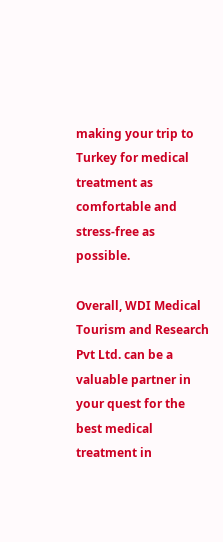making your trip to Turkey for medical treatment as comfortable and stress-free as possible.

Overall, WDI Medical Tourism and Research Pvt Ltd. can be a valuable partner in your quest for the best medical treatment in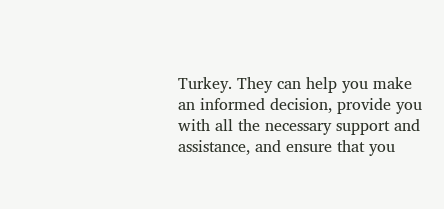Turkey. They can help you make an informed decision, provide you with all the necessary support and assistance, and ensure that you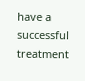have a successful treatment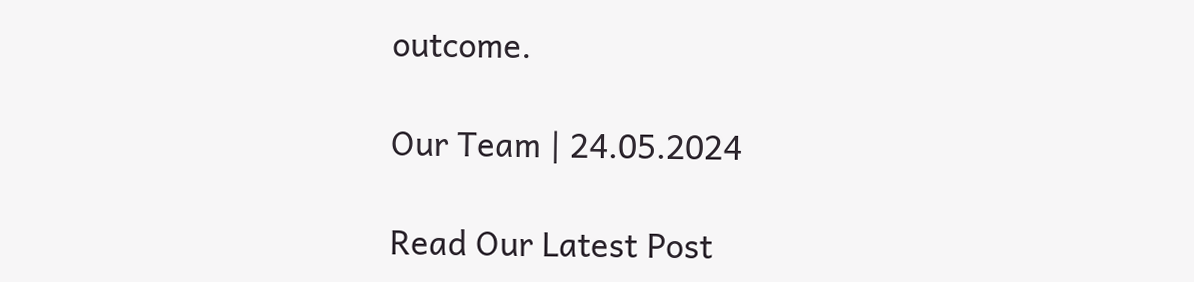outcome.

Our Team | 24.05.2024

Read Our Latest Post